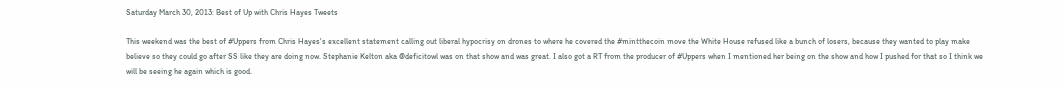Saturday March 30, 2013: Best of Up with Chris Hayes Tweets

This weekend was the best of #Uppers from Chris Hayes's excellent statement calling out liberal hypocrisy on drones to where he covered the #mintthecoin move the White House refused like a bunch of losers, because they wanted to play make believe so they could go after SS like they are doing now. Stephanie Kelton aka @deficitowl was on that show and was great. I also got a RT from the producer of #Uppers when I mentioned her being on the show and how I pushed for that so I think we will be seeing he again which is good.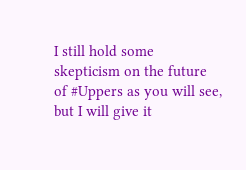I still hold some skepticism on the future of #Uppers as you will see, but I will give it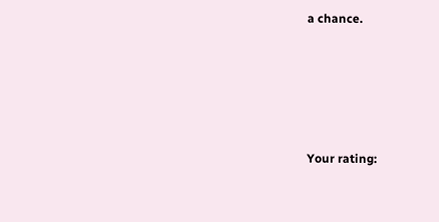a chance.





Your rating: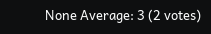None Average: 3 (2 votes)